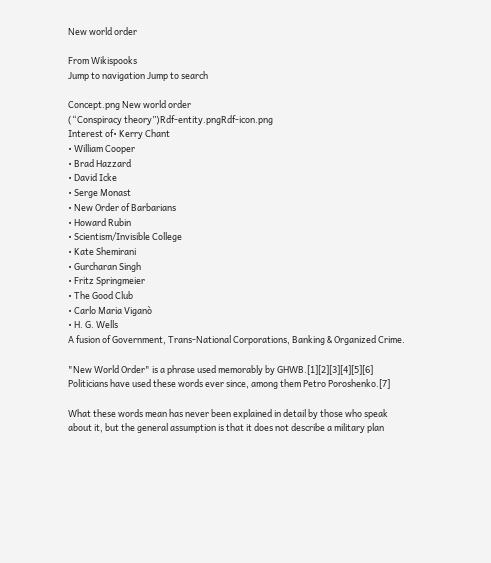New world order

From Wikispooks
Jump to navigation Jump to search

Concept.png New world order
(“Conspiracy theory”)Rdf-entity.pngRdf-icon.png
Interest of• Kerry Chant
• William Cooper
• Brad Hazzard
• David Icke
• Serge Monast
• New Order of Barbarians
• Howard Rubin
• Scientism/Invisible College
• Kate Shemirani
• Gurcharan Singh
• Fritz Springmeier
• The Good Club
• Carlo Maria Viganò
• H. G. Wells
A fusion of Government, Trans-National Corporations, Banking & Organized Crime.

"New World Order" is a phrase used memorably by GHWB.[1][2][3][4][5][6] Politicians have used these words ever since, among them Petro Poroshenko.[7]

What these words mean has never been explained in detail by those who speak about it, but the general assumption is that it does not describe a military plan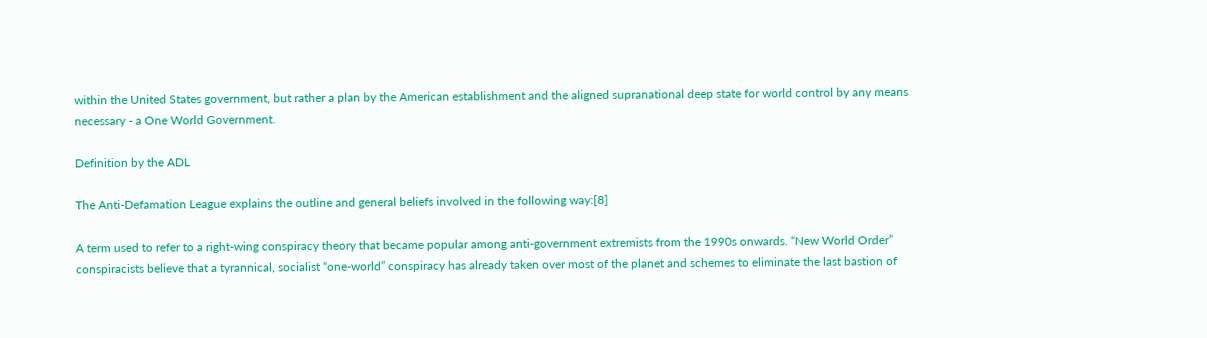within the United States government, but rather a plan by the American establishment and the aligned supranational deep state for world control by any means necessary - a One World Government.

Definition by the ADL

The Anti-Defamation League explains the outline and general beliefs involved in the following way:[8]

A term used to refer to a right-wing conspiracy theory that became popular among anti-government extremists from the 1990s onwards. “New World Order” conspiracists believe that a tyrannical, socialist “one-world” conspiracy has already taken over most of the planet and schemes to eliminate the last bastion of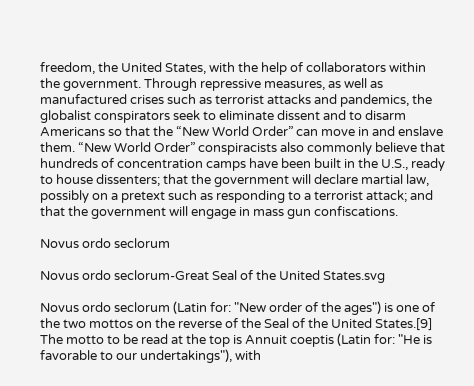freedom, the United States, with the help of collaborators within the government. Through repressive measures, as well as manufactured crises such as terrorist attacks and pandemics, the globalist conspirators seek to eliminate dissent and to disarm Americans so that the “New World Order” can move in and enslave them. “New World Order” conspiracists also commonly believe that hundreds of concentration camps have been built in the U.S., ready to house dissenters; that the government will declare martial law, possibly on a pretext such as responding to a terrorist attack; and that the government will engage in mass gun confiscations.

Novus ordo seclorum

Novus ordo seclorum-Great Seal of the United States.svg

Novus ordo seclorum (Latin for: "New order of the ages") is one of the two mottos on the reverse of the Seal of the United States.[9] The motto to be read at the top is Annuit coeptis (Latin for: "He is favorable to our undertakings"), with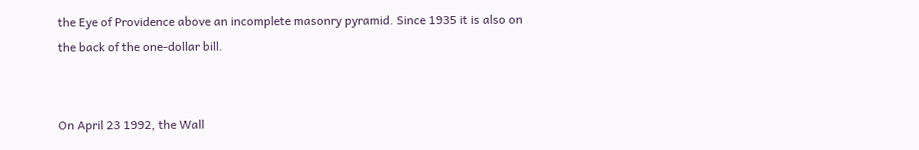the Eye of Providence above an incomplete masonry pyramid. Since 1935 it is also on the back of the one-dollar bill.


On April 23 1992, the Wall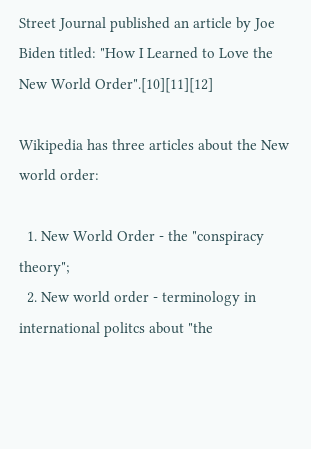Street Journal published an article by Joe Biden titled: "How I Learned to Love the New World Order".[10][11][12]

Wikipedia has three articles about the New world order:

  1. New World Order - the "conspiracy theory";
  2. New world order - terminology in international politcs about "the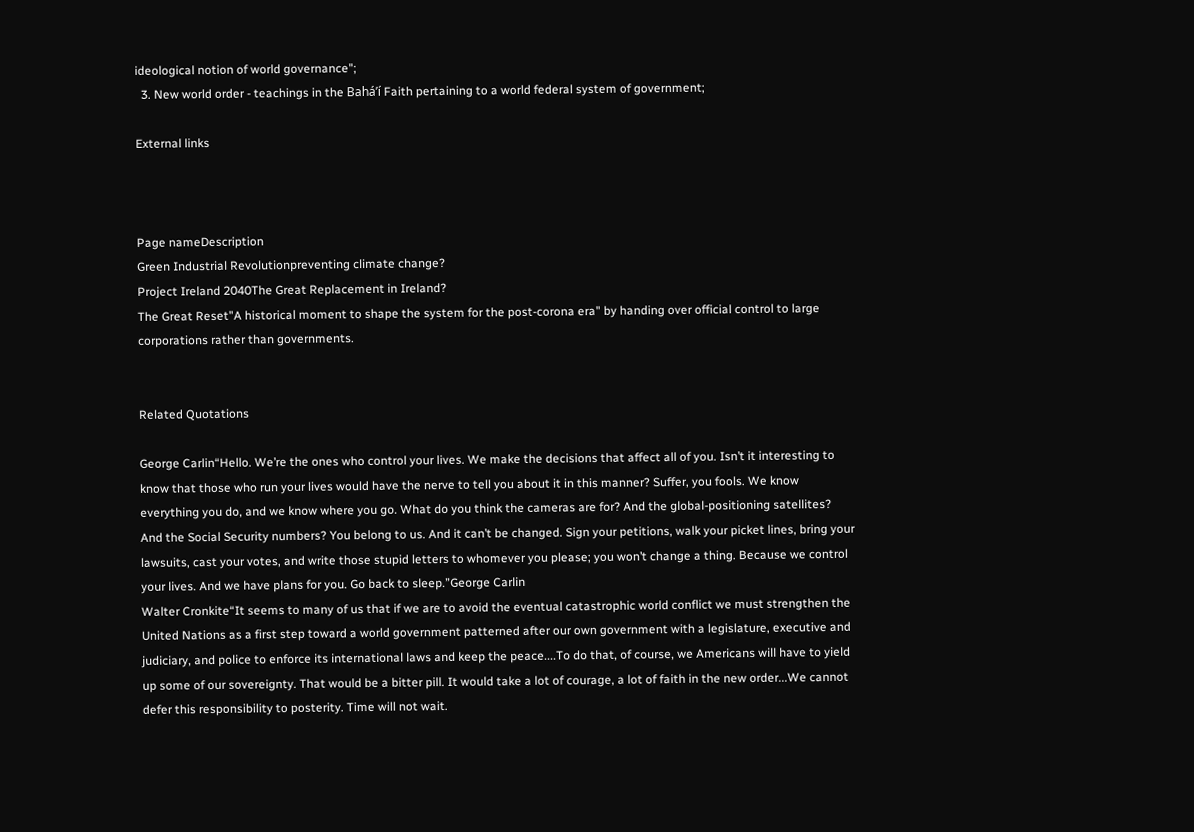ideological notion of world governance";
  3. New world order - teachings in the Baháʼí Faith pertaining to a world federal system of government;

External links



Page nameDescription
Green Industrial Revolutionpreventing climate change?
Project Ireland 2040The Great Replacement in Ireland?
The Great Reset"A historical moment to shape the system for the post-corona era" by handing over official control to large corporations rather than governments.


Related Quotations

George Carlin“Hello. We’re the ones who control your lives. We make the decisions that affect all of you. Isn’t it interesting to know that those who run your lives would have the nerve to tell you about it in this manner? Suffer, you fools. We know everything you do, and we know where you go. What do you think the cameras are for? And the global-positioning satellites? And the Social Security numbers? You belong to us. And it can’t be changed. Sign your petitions, walk your picket lines, bring your lawsuits, cast your votes, and write those stupid letters to whomever you please; you won’t change a thing. Because we control your lives. And we have plans for you. Go back to sleep.”George Carlin
Walter Cronkite“It seems to many of us that if we are to avoid the eventual catastrophic world conflict we must strengthen the United Nations as a first step toward a world government patterned after our own government with a legislature, executive and judiciary, and police to enforce its international laws and keep the peace....To do that, of course, we Americans will have to yield up some of our sovereignty. That would be a bitter pill. It would take a lot of courage, a lot of faith in the new order...We cannot defer this responsibility to posterity. Time will not wait.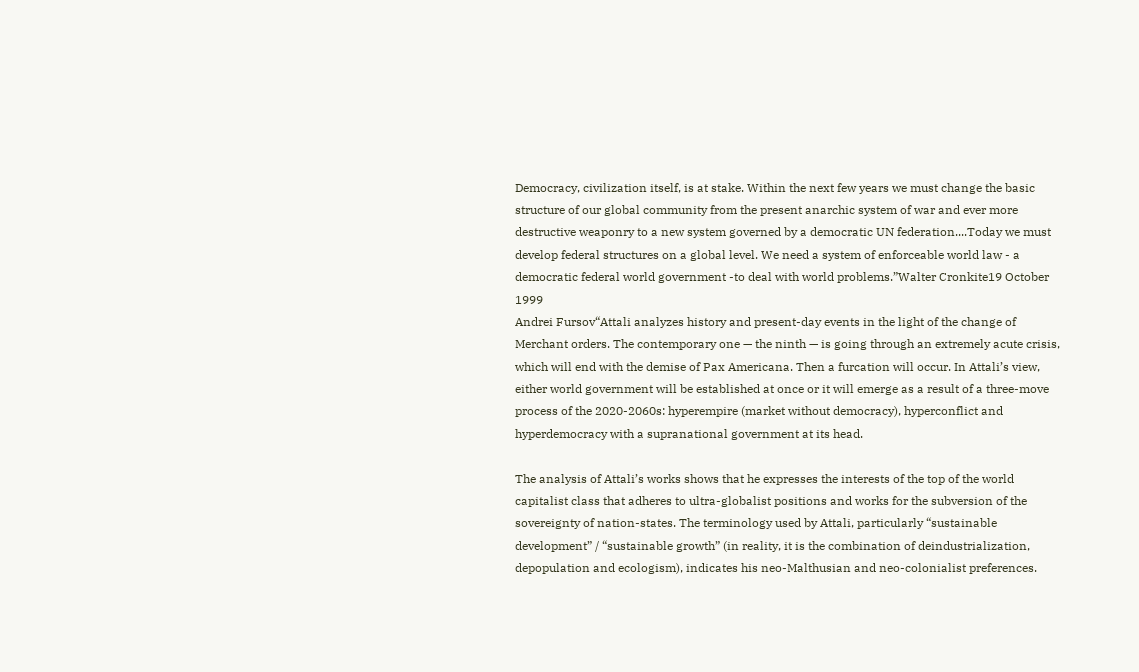Democracy, civilization itself, is at stake. Within the next few years we must change the basic structure of our global community from the present anarchic system of war and ever more destructive weaponry to a new system governed by a democratic UN federation....Today we must develop federal structures on a global level. We need a system of enforceable world law - a democratic federal world government -to deal with world problems.”Walter Cronkite19 October 1999
Andrei Fursov“Attali analyzes history and present-day events in the light of the change of Merchant orders. The contemporary one — the ninth — is going through an extremely acute crisis, which will end with the demise of Pax Americana. Then a furcation will occur. In Attali’s view, either world government will be established at once or it will emerge as a result of a three-move process of the 2020-2060s: hyperempire (market without democracy), hyperconflict and hyperdemocracy with a supranational government at its head.

The analysis of Attali’s works shows that he expresses the interests of the top of the world capitalist class that adheres to ultra-globalist positions and works for the subversion of the sovereignty of nation-states. The terminology used by Attali, particularly “sustainable development” / “sustainable growth” (in reality, it is the combination of deindustrialization, depopulation and ecologism), indicates his neo-Malthusian and neo-colonialist preferences.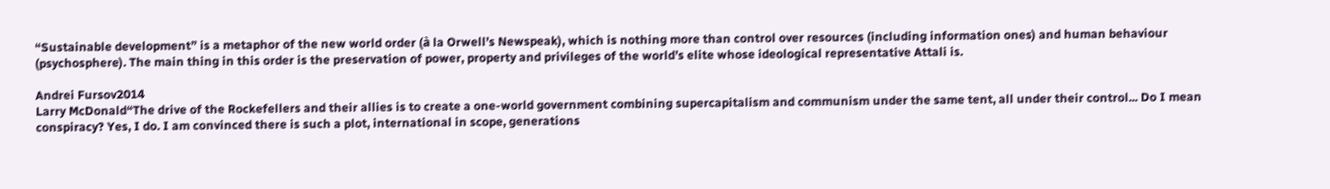“Sustainable development” is a metaphor of the new world order (à la Orwell’s Newspeak), which is nothing more than control over resources (including information ones) and human behaviour (psychosphere). The main thing in this order is the preservation of power, property and privileges of the world’s elite whose ideological representative Attali is.

Andrei Fursov2014
Larry McDonald“The drive of the Rockefellers and their allies is to create a one-world government combining supercapitalism and communism under the same tent, all under their control... Do I mean conspiracy? Yes, I do. I am convinced there is such a plot, international in scope, generations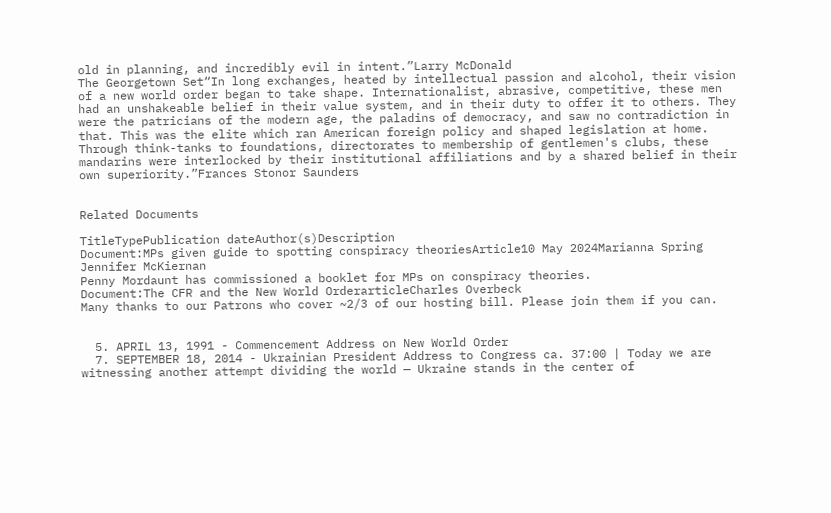old in planning, and incredibly evil in intent.”Larry McDonald
The Georgetown Set“In long exchanges, heated by intellectual passion and alcohol, their vision of a new world order began to take shape. Internationalist, abrasive, competitive, these men had an unshakeable belief in their value system, and in their duty to offer it to others. They were the patricians of the modern age, the paladins of democracy, and saw no contradiction in that. This was the elite which ran American foreign policy and shaped legislation at home. Through think-tanks to foundations, directorates to membership of gentlemen's clubs, these mandarins were interlocked by their institutional affiliations and by a shared belief in their own superiority.”Frances Stonor Saunders


Related Documents

TitleTypePublication dateAuthor(s)Description
Document:MPs given guide to spotting conspiracy theoriesArticle10 May 2024Marianna Spring
Jennifer McKiernan
Penny Mordaunt has commissioned a booklet for MPs on conspiracy theories.
Document:The CFR and the New World OrderarticleCharles Overbeck
Many thanks to our Patrons who cover ~2/3 of our hosting bill. Please join them if you can.


  5. APRIL 13, 1991 - Commencement Address on New World Order
  7. SEPTEMBER 18, 2014 - Ukrainian President Address to Congress ca. 37:00 | Today we are witnessing another attempt dividing the world — Ukraine stands in the center of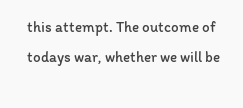this attempt. The outcome of todays war, whether we will be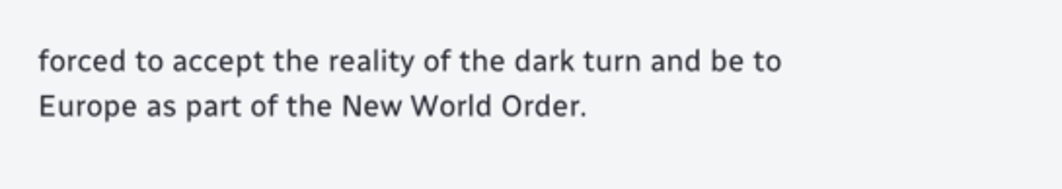forced to accept the reality of the dark turn and be to Europe as part of the New World Order.